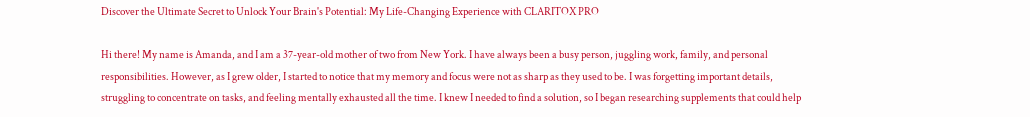Discover the Ultimate Secret to Unlock Your Brain's Potential: My Life-Changing Experience with CLARITOX PRO

Hi there! My name is Amanda, and I am a 37-year-old mother of two from New York. I have always been a busy person, juggling work, family, and personal responsibilities. However, as I grew older, I started to notice that my memory and focus were not as sharp as they used to be. I was forgetting important details, struggling to concentrate on tasks, and feeling mentally exhausted all the time. I knew I needed to find a solution, so I began researching supplements that could help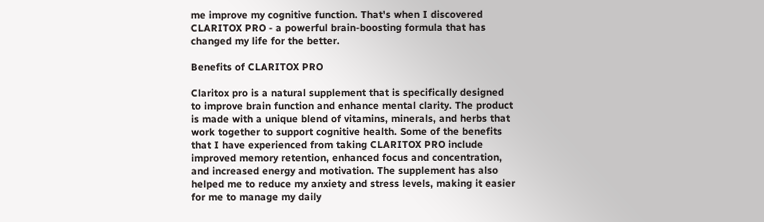me improve my cognitive function. That's when I discovered CLARITOX PRO - a powerful brain-boosting formula that has changed my life for the better.

Benefits of CLARITOX PRO

Claritox pro is a natural supplement that is specifically designed to improve brain function and enhance mental clarity. The product is made with a unique blend of vitamins, minerals, and herbs that work together to support cognitive health. Some of the benefits that I have experienced from taking CLARITOX PRO include improved memory retention, enhanced focus and concentration, and increased energy and motivation. The supplement has also helped me to reduce my anxiety and stress levels, making it easier for me to manage my daily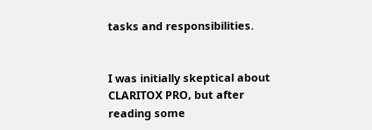tasks and responsibilities.


I was initially skeptical about CLARITOX PRO, but after reading some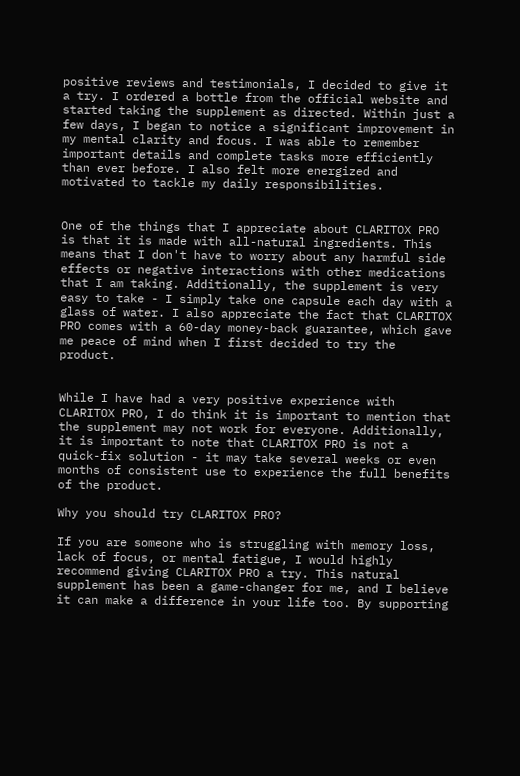positive reviews and testimonials, I decided to give it a try. I ordered a bottle from the official website and started taking the supplement as directed. Within just a few days, I began to notice a significant improvement in my mental clarity and focus. I was able to remember important details and complete tasks more efficiently than ever before. I also felt more energized and motivated to tackle my daily responsibilities.


One of the things that I appreciate about CLARITOX PRO is that it is made with all-natural ingredients. This means that I don't have to worry about any harmful side effects or negative interactions with other medications that I am taking. Additionally, the supplement is very easy to take - I simply take one capsule each day with a glass of water. I also appreciate the fact that CLARITOX PRO comes with a 60-day money-back guarantee, which gave me peace of mind when I first decided to try the product.


While I have had a very positive experience with CLARITOX PRO, I do think it is important to mention that the supplement may not work for everyone. Additionally, it is important to note that CLARITOX PRO is not a quick-fix solution - it may take several weeks or even months of consistent use to experience the full benefits of the product.

Why you should try CLARITOX PRO?

If you are someone who is struggling with memory loss, lack of focus, or mental fatigue, I would highly recommend giving CLARITOX PRO a try. This natural supplement has been a game-changer for me, and I believe it can make a difference in your life too. By supporting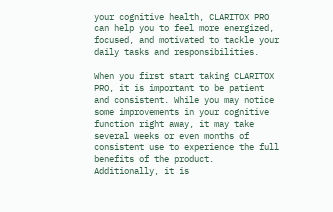your cognitive health, CLARITOX PRO can help you to feel more energized, focused, and motivated to tackle your daily tasks and responsibilities.

When you first start taking CLARITOX PRO, it is important to be patient and consistent. While you may notice some improvements in your cognitive function right away, it may take several weeks or even months of consistent use to experience the full benefits of the product. Additionally, it is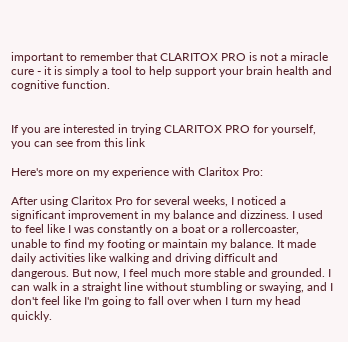important to remember that CLARITOX PRO is not a miracle cure - it is simply a tool to help support your brain health and cognitive function.


If you are interested in trying CLARITOX PRO for yourself, you can see from this link

Here's more on my experience with Claritox Pro:

After using Claritox Pro for several weeks, I noticed a significant improvement in my balance and dizziness. I used to feel like I was constantly on a boat or a rollercoaster, unable to find my footing or maintain my balance. It made daily activities like walking and driving difficult and dangerous. But now, I feel much more stable and grounded. I can walk in a straight line without stumbling or swaying, and I don't feel like I'm going to fall over when I turn my head quickly.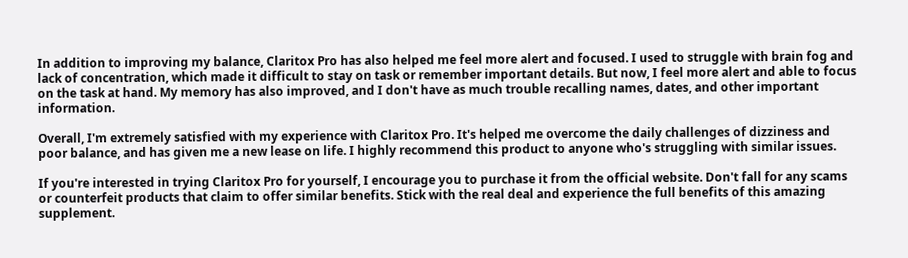In addition to improving my balance, Claritox Pro has also helped me feel more alert and focused. I used to struggle with brain fog and lack of concentration, which made it difficult to stay on task or remember important details. But now, I feel more alert and able to focus on the task at hand. My memory has also improved, and I don't have as much trouble recalling names, dates, and other important information.

Overall, I'm extremely satisfied with my experience with Claritox Pro. It's helped me overcome the daily challenges of dizziness and poor balance, and has given me a new lease on life. I highly recommend this product to anyone who's struggling with similar issues.

If you're interested in trying Claritox Pro for yourself, I encourage you to purchase it from the official website. Don't fall for any scams or counterfeit products that claim to offer similar benefits. Stick with the real deal and experience the full benefits of this amazing supplement.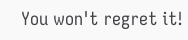You won't regret it!